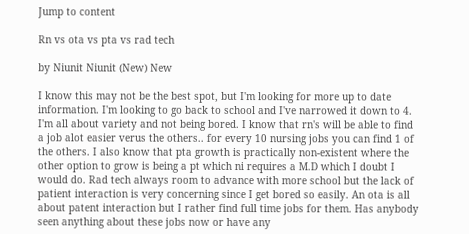Jump to content

Rn vs ota vs pta vs rad tech

by Niunit Niunit (New) New

I know this may not be the best spot, but I'm looking for more up to date information. I'm looking to go back to school and I've narrowed it down to 4. I'm all about variety and not being bored. I know that rn's will be able to find a job alot easier verus the others.. for every 10 nursing jobs you can find 1 of the others. I also know that pta growth is practically non-existent where the other option to grow is being a pt which ni requires a M.D which I doubt I would do. Rad tech always room to advance with more school but the lack of patient interaction is very concerning since I get bored so easily. An ota is all about patent interaction but I rather find full time jobs for them. Has anybody seen anything about these jobs now or have any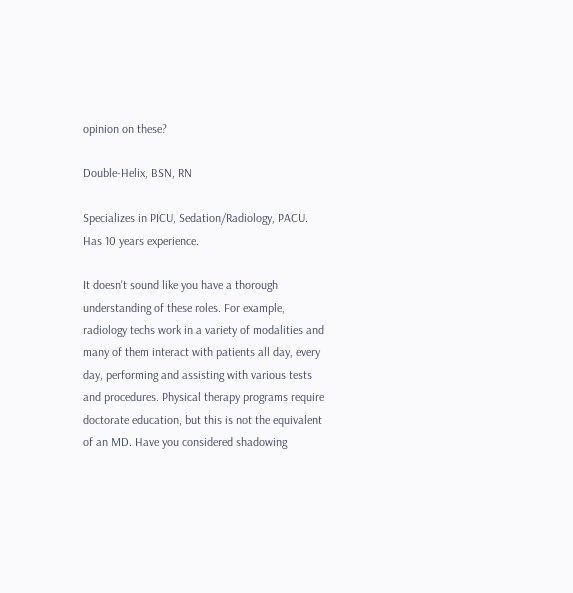opinion on these?

Double-Helix, BSN, RN

Specializes in PICU, Sedation/Radiology, PACU. Has 10 years experience.

It doesn't sound like you have a thorough understanding of these roles. For example, radiology techs work in a variety of modalities and many of them interact with patients all day, every day, performing and assisting with various tests and procedures. Physical therapy programs require doctorate education, but this is not the equivalent of an MD. Have you considered shadowing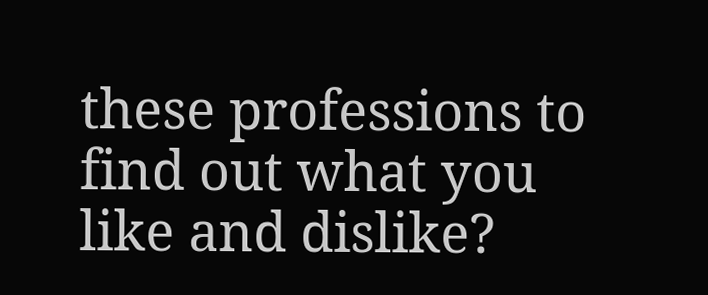these professions to find out what you like and dislike?